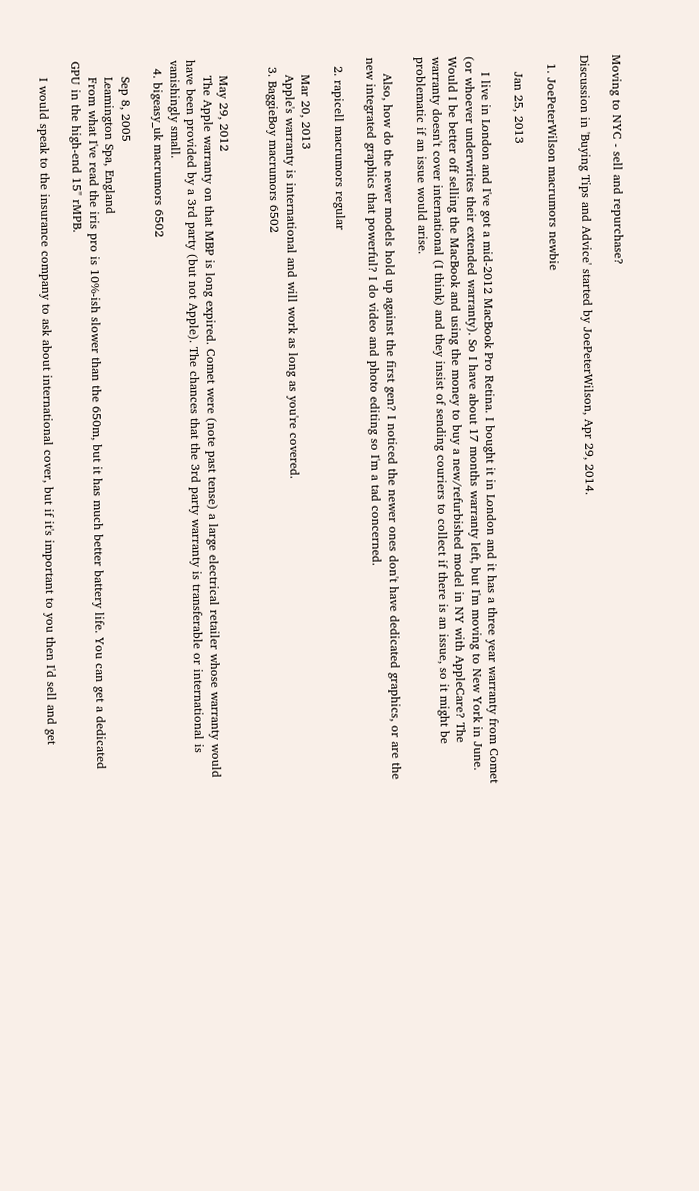Moving to NYC - sell and repurchase?

Discussion in 'Buying Tips and Advice' started by JoePeterWilson, Apr 29, 2014.

  1. JoePeterWilson macrumors newbie

    Jan 25, 2013

    I live in London and I've got a mid-2012 MacBook Pro Retina. I bought it in London and it has a three year warranty from Comet (or whoever underwrites their extended warranty). So I have about 17 months warranty left, but I'm moving to New York in June. Would I be better off selling the MacBook and using the money to buy a new/refurbished model in NY with AppleCare? The warranty doesn't cover international (I think) and they insist of sending couriers to collect if there is an issue, so it might be problematic if an issue would arise.

    Also, how do the newer models hold up against the first gen? I noticed the newer ones don't have dedicated graphics, or are the new integrated graphics that powerful? I do video and photo editing so I'm a tad concerned.

  2. rapicell macrumors regular

    Mar 20, 2013
    Apple's warranty is international and will work as long as you're covered.
  3. BaggieBoy macrumors 6502


    May 29, 2012
    The Apple warranty on that MBP is long expired. Comet were (note past tense) a large electrical retailer whose warranty would have been provided by a 3rd party (but not Apple). The chances that the 3rd party warranty is transferable or international is vanishingly small.
  4. bigeasy_uk macrumors 6502

    Sep 8, 2005
    Leamington Spa, England
    From what I've read the iris pro is 10%-ish slower than the 650m, but it has much better battery life. You can get a dedicated GPU in the high-end 15" rMPB.

    I would speak to the insurance company to ask about international cover, but if it's important to you then I'd sell and get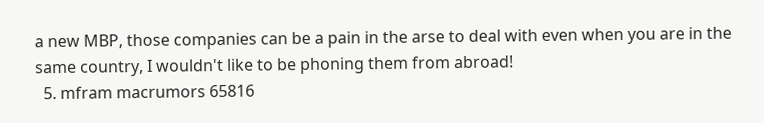a new MBP, those companies can be a pain in the arse to deal with even when you are in the same country, I wouldn't like to be phoning them from abroad!
  5. mfram macrumors 65816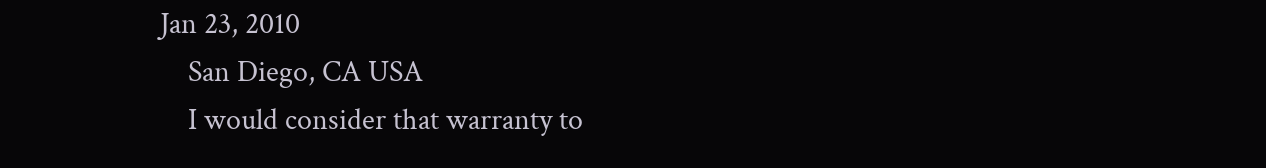Jan 23, 2010
    San Diego, CA USA
    I would consider that warranty to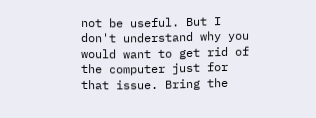not be useful. But I don't understand why you would want to get rid of the computer just for that issue. Bring the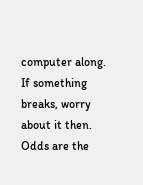computer along. If something breaks, worry about it then. Odds are the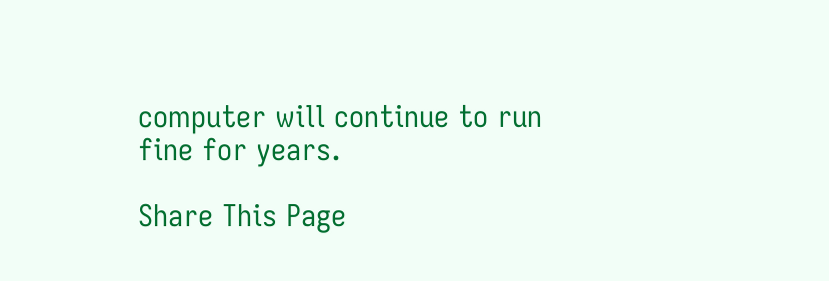computer will continue to run fine for years.

Share This Page